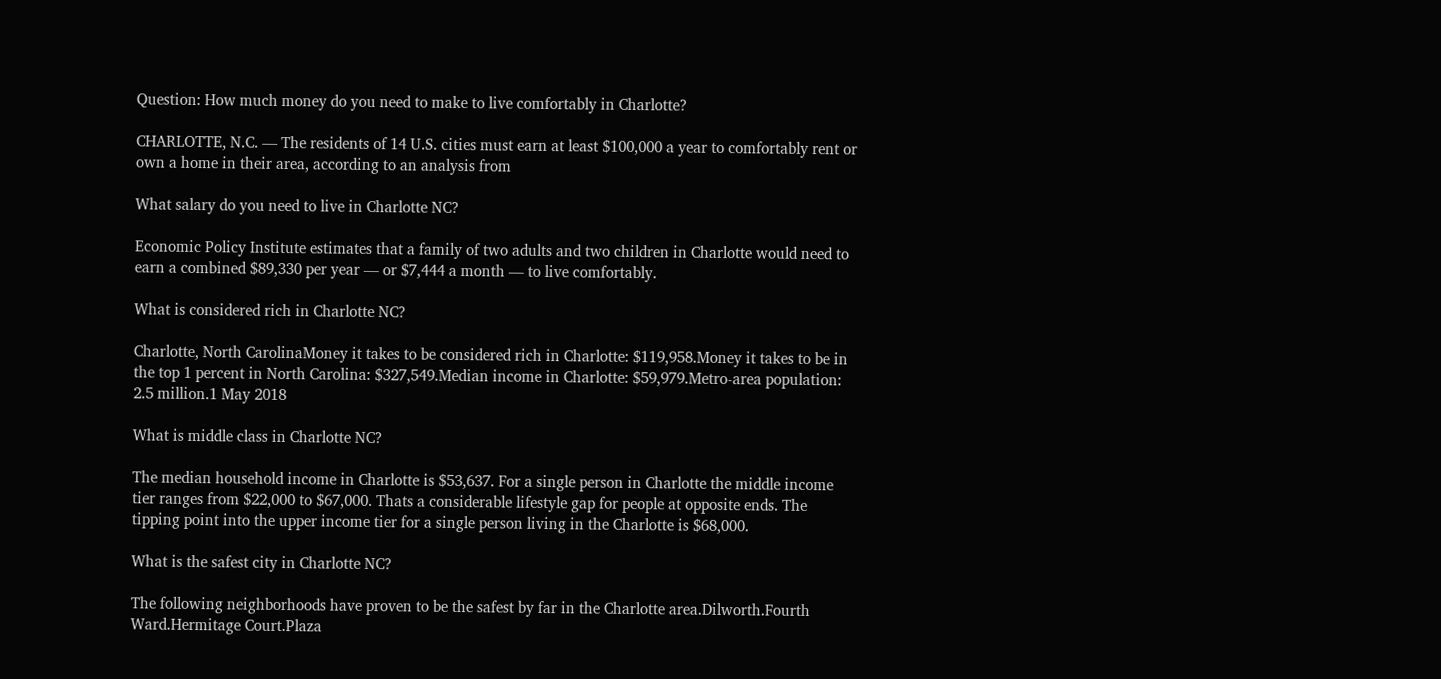Question: How much money do you need to make to live comfortably in Charlotte?

CHARLOTTE, N.C. — The residents of 14 U.S. cities must earn at least $100,000 a year to comfortably rent or own a home in their area, according to an analysis from

What salary do you need to live in Charlotte NC?

Economic Policy Institute estimates that a family of two adults and two children in Charlotte would need to earn a combined $89,330 per year — or $7,444 a month — to live comfortably.

What is considered rich in Charlotte NC?

Charlotte, North CarolinaMoney it takes to be considered rich in Charlotte: $119,958.Money it takes to be in the top 1 percent in North Carolina: $327,549.Median income in Charlotte: $59,979.Metro-area population: 2.5 million.1 May 2018

What is middle class in Charlotte NC?

The median household income in Charlotte is $53,637. For a single person in Charlotte the middle income tier ranges from $22,000 to $67,000. Thats a considerable lifestyle gap for people at opposite ends. The tipping point into the upper income tier for a single person living in the Charlotte is $68,000.

What is the safest city in Charlotte NC?

The following neighborhoods have proven to be the safest by far in the Charlotte area.Dilworth.Fourth Ward.Hermitage Court.Plaza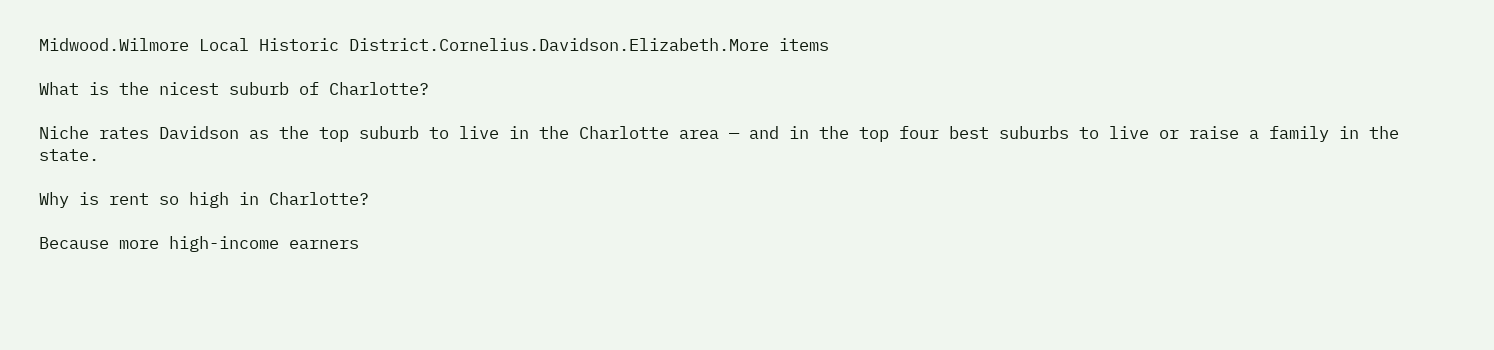Midwood.Wilmore Local Historic District.Cornelius.Davidson.Elizabeth.More items

What is the nicest suburb of Charlotte?

Niche rates Davidson as the top suburb to live in the Charlotte area — and in the top four best suburbs to live or raise a family in the state.

Why is rent so high in Charlotte?

Because more high-income earners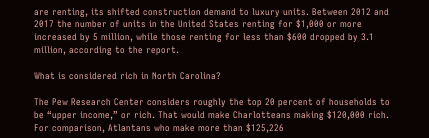are renting, its shifted construction demand to luxury units. Between 2012 and 2017 the number of units in the United States renting for $1,000 or more increased by 5 million, while those renting for less than $600 dropped by 3.1 million, according to the report.

What is considered rich in North Carolina?

The Pew Research Center considers roughly the top 20 percent of households to be “upper income,” or rich. That would make Charlotteans making $120,000 rich. For comparison, Atlantans who make more than $125,226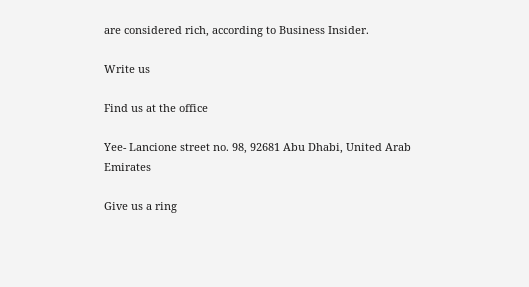are considered rich, according to Business Insider.

Write us

Find us at the office

Yee- Lancione street no. 98, 92681 Abu Dhabi, United Arab Emirates

Give us a ring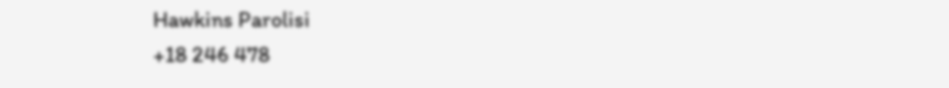Hawkins Parolisi
+18 246 478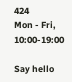424
Mon - Fri, 10:00-19:00

Say hello